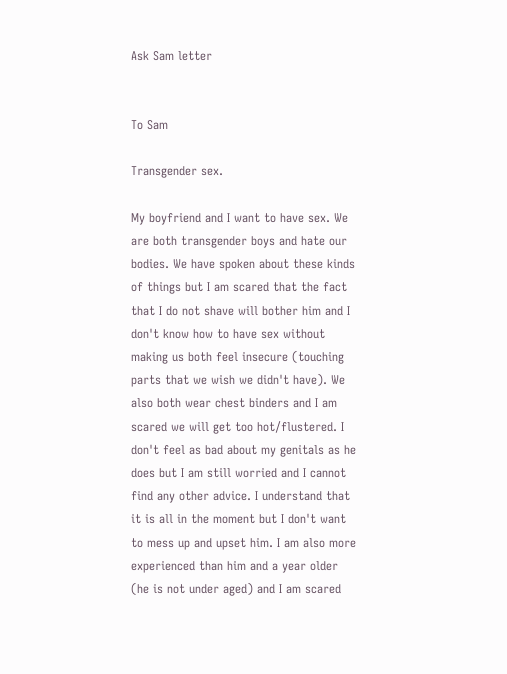Ask Sam letter


To Sam

Transgender sex.

My boyfriend and I want to have sex. We are both transgender boys and hate our bodies. We have spoken about these kinds of things but I am scared that the fact that I do not shave will bother him and I don't know how to have sex without making us both feel insecure (touching parts that we wish we didn't have). We also both wear chest binders and I am scared we will get too hot/flustered. I don't feel as bad about my genitals as he does but I am still worried and I cannot find any other advice. I understand that it is all in the moment but I don't want to mess up and upset him. I am also more experienced than him and a year older (he is not under aged) and I am scared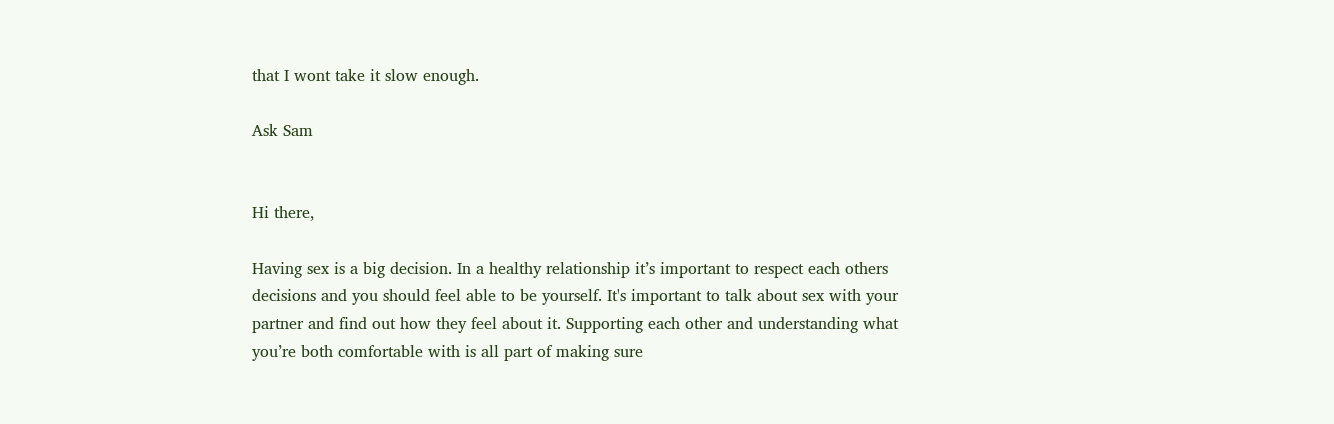that I wont take it slow enough.

Ask Sam


Hi there,

Having sex is a big decision. In a healthy relationship it’s important to respect each others decisions and you should feel able to be yourself. It's important to talk about sex with your partner and find out how they feel about it. Supporting each other and understanding what you’re both comfortable with is all part of making sure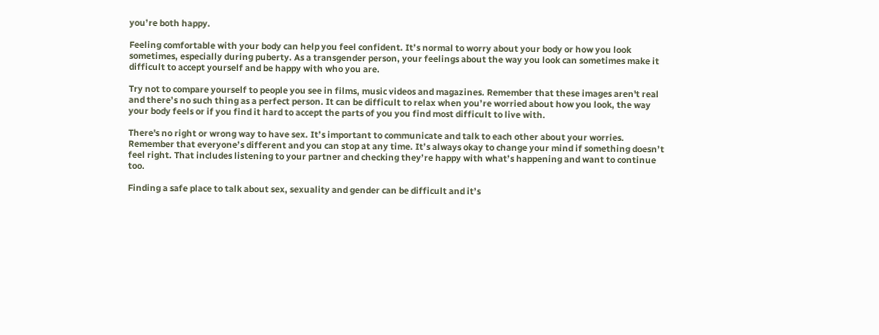you’re both happy.

Feeling comfortable with your body can help you feel confident. It’s normal to worry about your body or how you look sometimes, especially during puberty. As a transgender person, your feelings about the way you look can sometimes make it difficult to accept yourself and be happy with who you are.

Try not to compare yourself to people you see in films, music videos and magazines. Remember that these images aren't real and there’s no such thing as a perfect person. It can be difficult to relax when you’re worried about how you look, the way your body feels or if you find it hard to accept the parts of you you find most difficult to live with.

There's no right or wrong way to have sex. It’s important to communicate and talk to each other about your worries. Remember that everyone’s different and you can stop at any time. It’s always okay to change your mind if something doesn’t feel right. That includes listening to your partner and checking they’re happy with what’s happening and want to continue too.

Finding a safe place to talk about sex, sexuality and gender can be difficult and it’s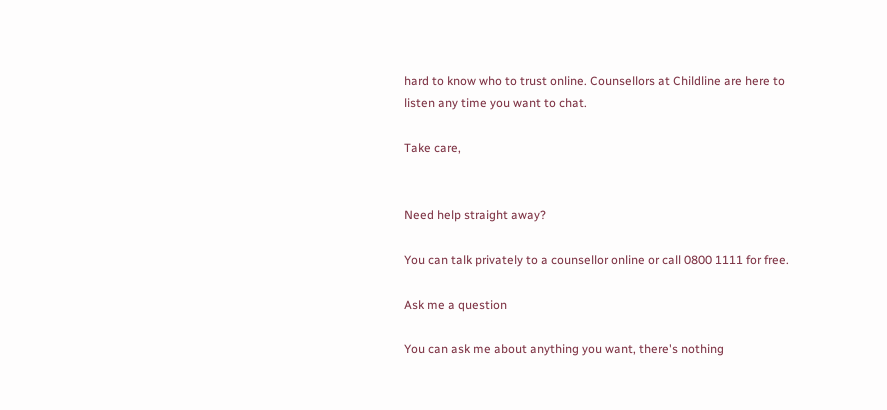hard to know who to trust online. Counsellors at Childline are here to listen any time you want to chat.

Take care,


Need help straight away?

You can talk privately to a counsellor online or call 0800 1111 for free.

Ask me a question

You can ask me about anything you want, there's nothing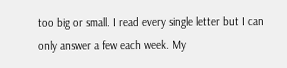too big or small. I read every single letter but I can only answer a few each week. My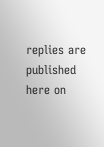replies are published here on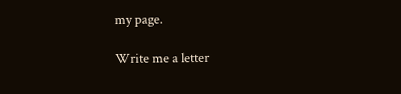my page.

Write me a letter